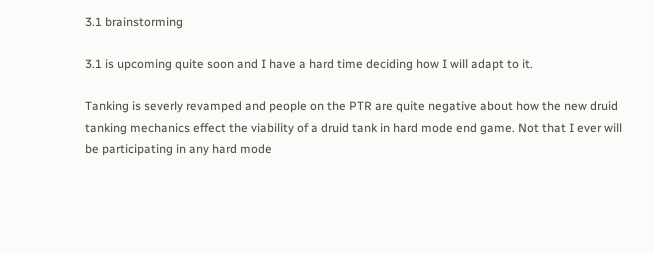3.1 brainstorming

3.1 is upcoming quite soon and I have a hard time deciding how I will adapt to it.

Tanking is severly revamped and people on the PTR are quite negative about how the new druid tanking mechanics effect the viability of a druid tank in hard mode end game. Not that I ever will be participating in any hard mode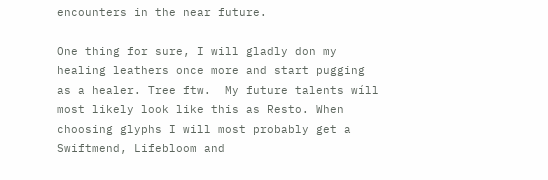encounters in the near future.

One thing for sure, I will gladly don my healing leathers once more and start pugging as a healer. Tree ftw.  My future talents wíll most likely look like this as Resto. When choosing glyphs I will most probably get a Swiftmend, Lifebloom and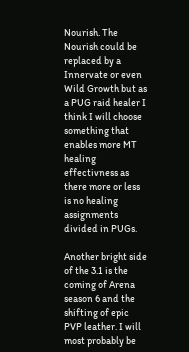Nourish. The Nourish could be replaced by a Innervate or even Wild Growth but as a PUG raid healer I think I will choose something that enables more MT healing effectivness as there more or less is no healing assignments divided in PUGs.

Another bright side of the 3.1 is the coming of Arena season 6 and the shifting of epic PVP leather. I will most probably be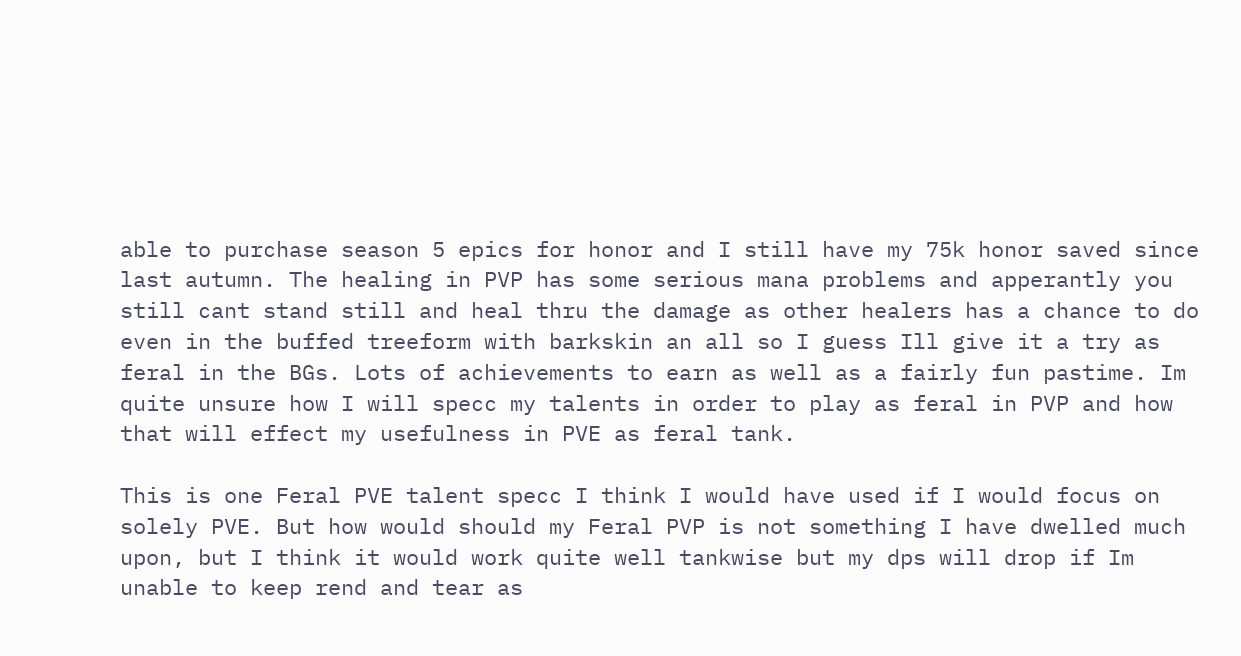able to purchase season 5 epics for honor and I still have my 75k honor saved since last autumn. The healing in PVP has some serious mana problems and apperantly you still cant stand still and heal thru the damage as other healers has a chance to do even in the buffed treeform with barkskin an all so I guess Ill give it a try as feral in the BGs. Lots of achievements to earn as well as a fairly fun pastime. Im quite unsure how I will specc my talents in order to play as feral in PVP and how that will effect my usefulness in PVE as feral tank.

This is one Feral PVE talent specc I think I would have used if I would focus on solely PVE. But how would should my Feral PVP is not something I have dwelled much upon, but I think it would work quite well tankwise but my dps will drop if Im unable to keep rend and tear as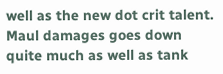well as the new dot crit talent. Maul damages goes down quite much as well as tank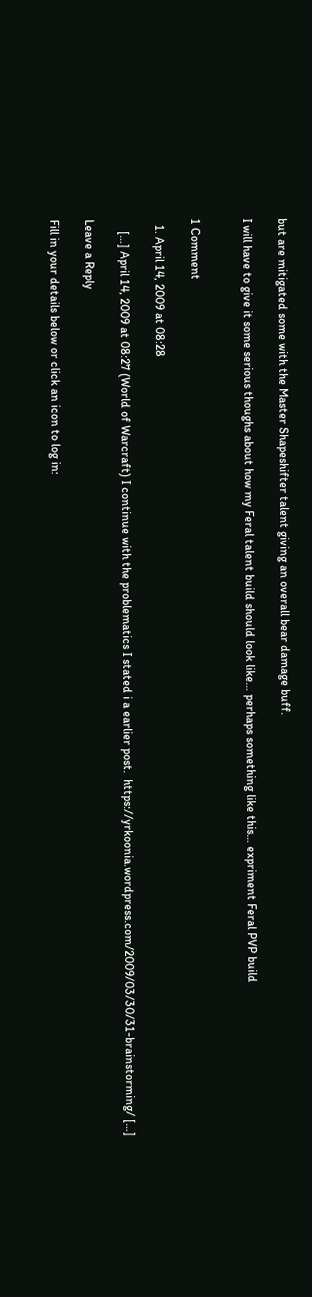but are mitigated some with the Master Shapeshifter talent giving an overall bear damage buff.

I will have to give it some serious thoughs about how my Feral talent build should look like… perhaps something like this… expriment Feral PVP build


1 Comment

  1. April 14, 2009 at 08:28

    […] April 14, 2009 at 08:27 (World of Warcraft) I continue with the problematics I stated i a earlier post.  https://yrkoonia.wordpress.com/2009/03/30/31-brainstorming/ […]

Leave a Reply

Fill in your details below or click an icon to log in: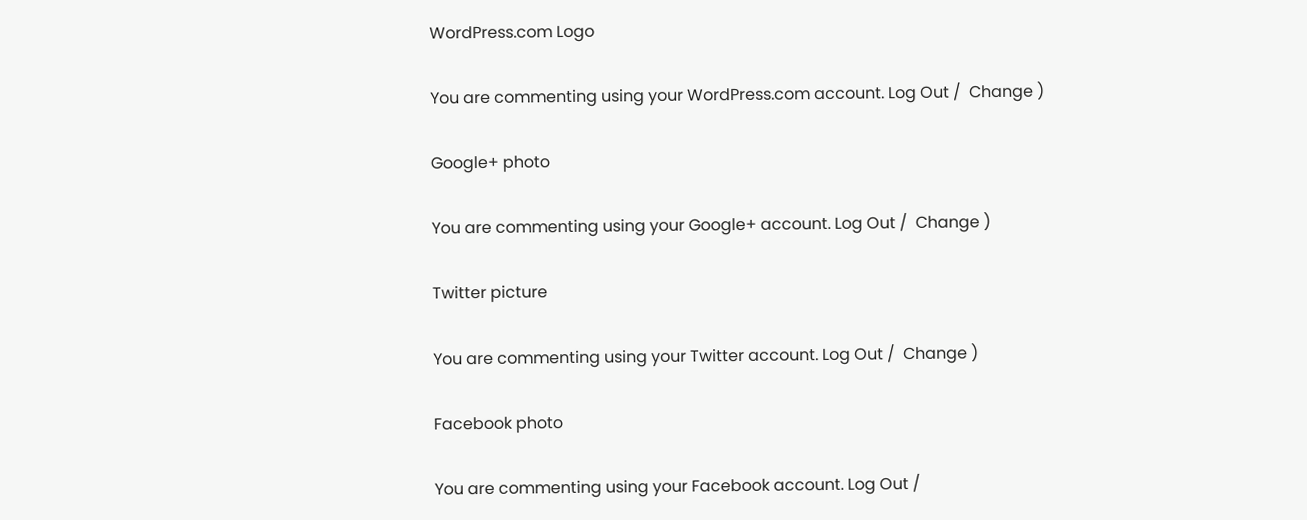WordPress.com Logo

You are commenting using your WordPress.com account. Log Out /  Change )

Google+ photo

You are commenting using your Google+ account. Log Out /  Change )

Twitter picture

You are commenting using your Twitter account. Log Out /  Change )

Facebook photo

You are commenting using your Facebook account. Log Out /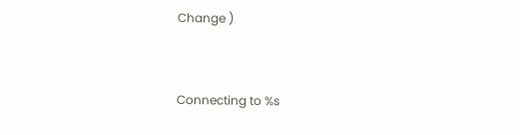Change )


Connecting to %s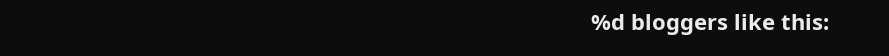%d bloggers like this: